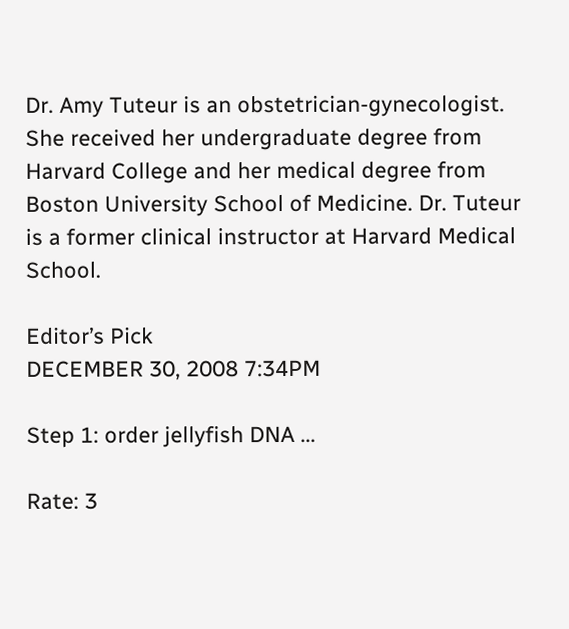Dr. Amy Tuteur is an obstetrician-gynecologist. She received her undergraduate degree from Harvard College and her medical degree from Boston University School of Medicine. Dr. Tuteur is a former clinical instructor at Harvard Medical School.

Editor’s Pick
DECEMBER 30, 2008 7:34PM

Step 1: order jellyfish DNA ...

Rate: 3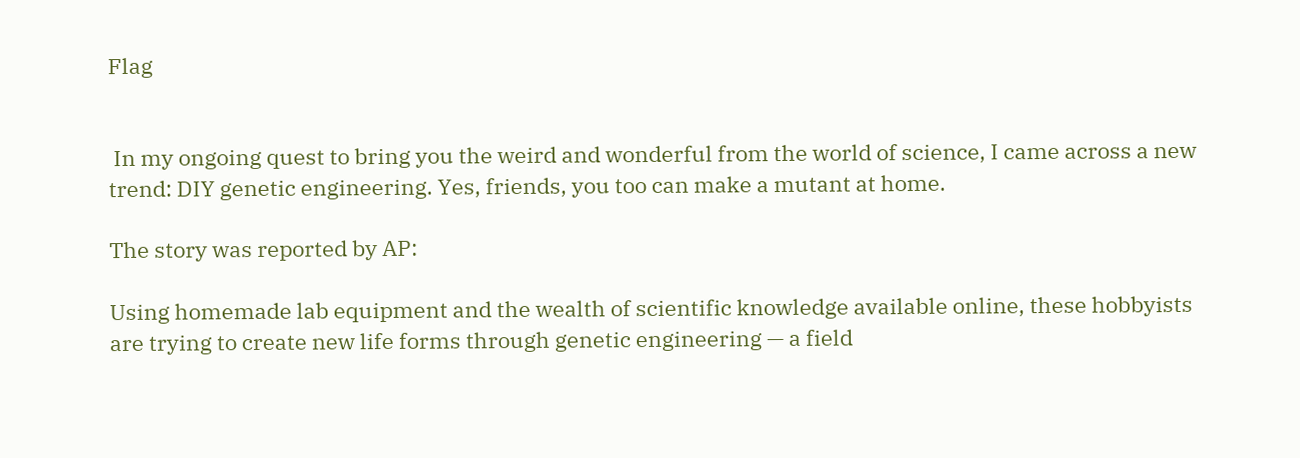Flag


 In my ongoing quest to bring you the weird and wonderful from the world of science, I came across a new trend: DIY genetic engineering. Yes, friends, you too can make a mutant at home.

The story was reported by AP:

Using homemade lab equipment and the wealth of scientific knowledge available online, these hobbyists are trying to create new life forms through genetic engineering — a field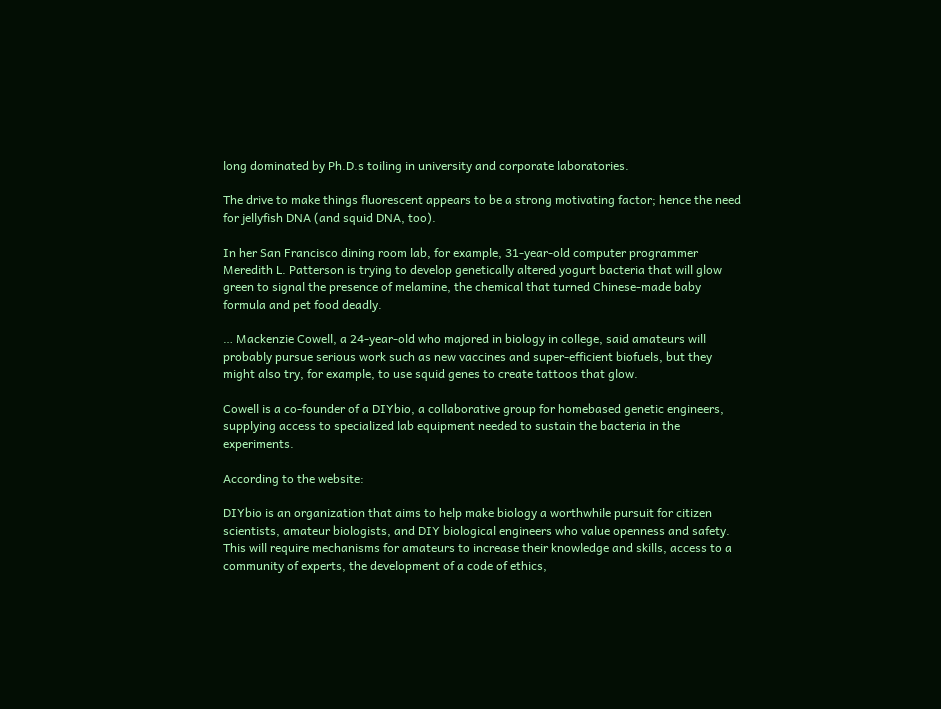long dominated by Ph.D.s toiling in university and corporate laboratories.

The drive to make things fluorescent appears to be a strong motivating factor; hence the need for jellyfish DNA (and squid DNA, too).

In her San Francisco dining room lab, for example, 31-year-old computer programmer Meredith L. Patterson is trying to develop genetically altered yogurt bacteria that will glow green to signal the presence of melamine, the chemical that turned Chinese-made baby formula and pet food deadly.

… Mackenzie Cowell, a 24-year-old who majored in biology in college, said amateurs will probably pursue serious work such as new vaccines and super-efficient biofuels, but they might also try, for example, to use squid genes to create tattoos that glow.

Cowell is a co-founder of a DIYbio, a collaborative group for homebased genetic engineers, supplying access to specialized lab equipment needed to sustain the bacteria in the experiments.

According to the website:

DIYbio is an organization that aims to help make biology a worthwhile pursuit for citizen scientists, amateur biologists, and DIY biological engineers who value openness and safety. This will require mechanisms for amateurs to increase their knowledge and skills, access to a community of experts, the development of a code of ethics,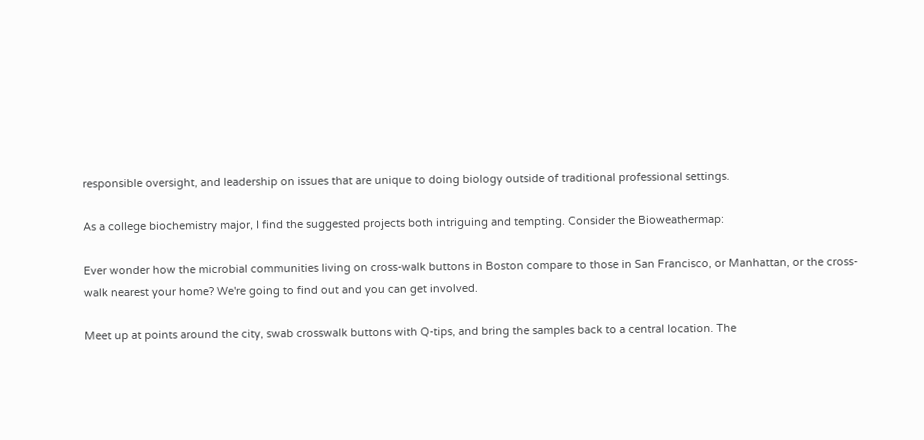responsible oversight, and leadership on issues that are unique to doing biology outside of traditional professional settings.

As a college biochemistry major, I find the suggested projects both intriguing and tempting. Consider the Bioweathermap:

Ever wonder how the microbial communities living on cross-walk buttons in Boston compare to those in San Francisco, or Manhattan, or the cross-walk nearest your home? We're going to find out and you can get involved.

Meet up at points around the city, swab crosswalk buttons with Q-tips, and bring the samples back to a central location. The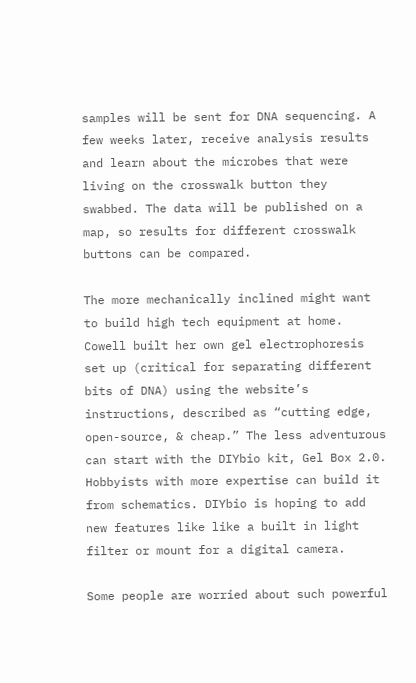samples will be sent for DNA sequencing. A few weeks later, receive analysis results and learn about the microbes that were living on the crosswalk button they swabbed. The data will be published on a map, so results for different crosswalk buttons can be compared.

The more mechanically inclined might want to build high tech equipment at home. Cowell built her own gel electrophoresis set up (critical for separating different bits of DNA) using the website’s instructions, described as “cutting edge, open-source, & cheap.” The less adventurous can start with the DIYbio kit, Gel Box 2.0. Hobbyists with more expertise can build it from schematics. DIYbio is hoping to add new features like like a built in light filter or mount for a digital camera.

Some people are worried about such powerful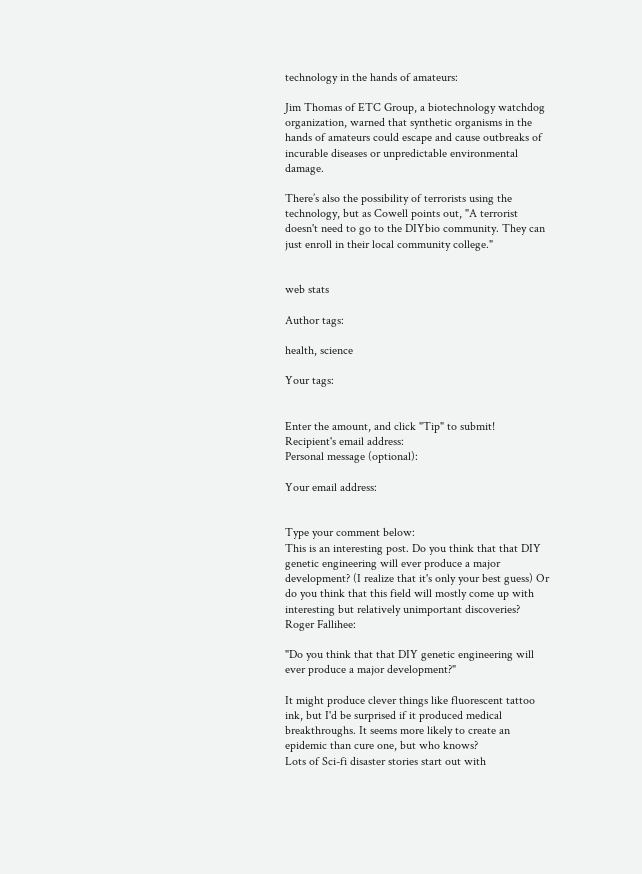technology in the hands of amateurs:

Jim Thomas of ETC Group, a biotechnology watchdog organization, warned that synthetic organisms in the hands of amateurs could escape and cause outbreaks of incurable diseases or unpredictable environmental damage.

There’s also the possibility of terrorists using the technology, but as Cowell points out, "A terrorist doesn't need to go to the DIYbio community. They can just enroll in their local community college."


web stats

Author tags:

health, science

Your tags:


Enter the amount, and click "Tip" to submit!
Recipient's email address:
Personal message (optional):

Your email address:


Type your comment below:
This is an interesting post. Do you think that that DIY genetic engineering will ever produce a major development? (I realize that it's only your best guess) Or do you think that this field will mostly come up with interesting but relatively unimportant discoveries?
Roger Fallihee:

"Do you think that that DIY genetic engineering will ever produce a major development?"

It might produce clever things like fluorescent tattoo ink, but I'd be surprised if it produced medical breakthroughs. It seems more likely to create an epidemic than cure one, but who knows?
Lots of Sci-fi disaster stories start out with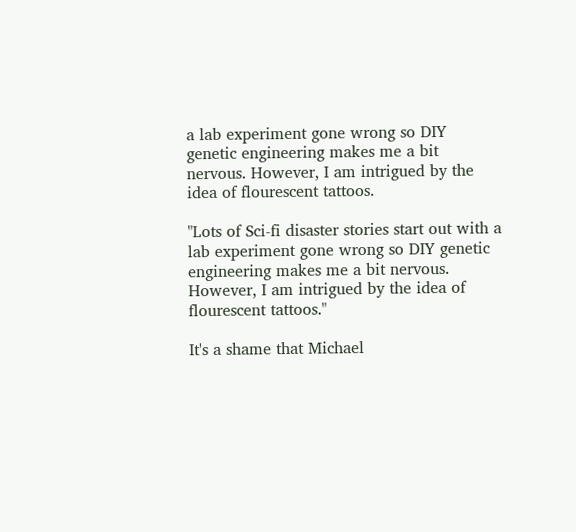a lab experiment gone wrong so DIY genetic engineering makes me a bit nervous. However, I am intrigued by the idea of flourescent tattoos.

"Lots of Sci-fi disaster stories start out with a lab experiment gone wrong so DIY genetic engineering makes me a bit nervous. However, I am intrigued by the idea of flourescent tattoos."

It's a shame that Michael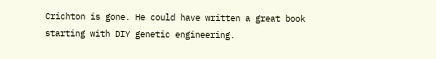Crichton is gone. He could have written a great book starting with DIY genetic engineering.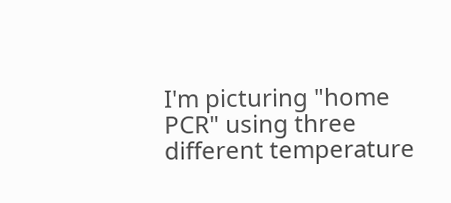I'm picturing "home PCR" using three different temperature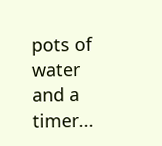pots of water and a timer...